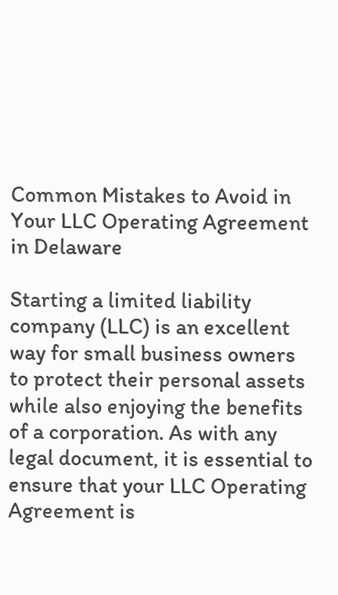Common Mistakes to Avoid in Your LLC Operating Agreement in Delaware

Starting a limited liability company (LLC) is an excellent way for small business owners to protect their personal assets while also enjoying the benefits of a corporation. As with any legal document, it is essential to ensure that your LLC Operating Agreement is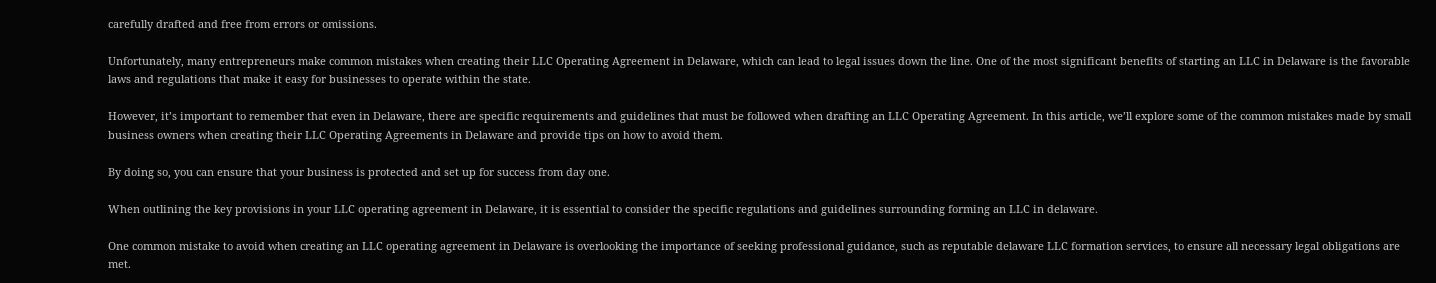carefully drafted and free from errors or omissions.

Unfortunately, many entrepreneurs make common mistakes when creating their LLC Operating Agreement in Delaware, which can lead to legal issues down the line. One of the most significant benefits of starting an LLC in Delaware is the favorable laws and regulations that make it easy for businesses to operate within the state.

However, it’s important to remember that even in Delaware, there are specific requirements and guidelines that must be followed when drafting an LLC Operating Agreement. In this article, we’ll explore some of the common mistakes made by small business owners when creating their LLC Operating Agreements in Delaware and provide tips on how to avoid them.

By doing so, you can ensure that your business is protected and set up for success from day one.

When outlining the key provisions in your LLC operating agreement in Delaware, it is essential to consider the specific regulations and guidelines surrounding forming an LLC in delaware.

One common mistake to avoid when creating an LLC operating agreement in Delaware is overlooking the importance of seeking professional guidance, such as reputable delaware LLC formation services, to ensure all necessary legal obligations are met.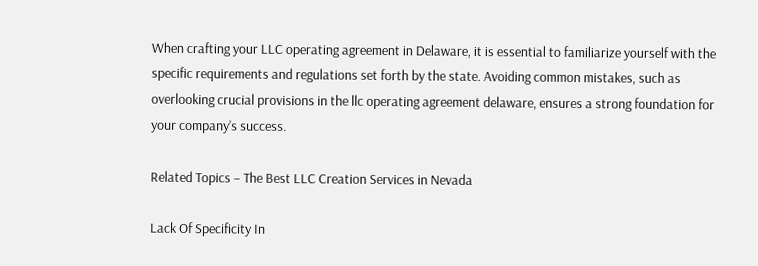When crafting your LLC operating agreement in Delaware, it is essential to familiarize yourself with the specific requirements and regulations set forth by the state. Avoiding common mistakes, such as overlooking crucial provisions in the llc operating agreement delaware, ensures a strong foundation for your company’s success.

Related Topics – The Best LLC Creation Services in Nevada

Lack Of Specificity In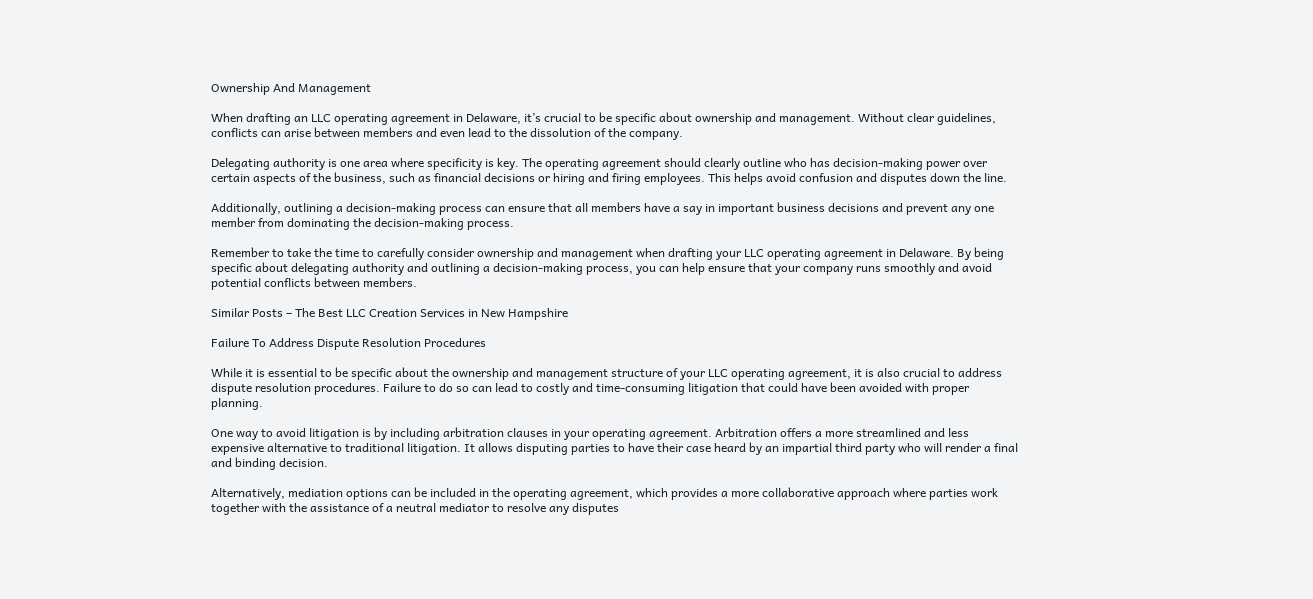Ownership And Management

When drafting an LLC operating agreement in Delaware, it’s crucial to be specific about ownership and management. Without clear guidelines, conflicts can arise between members and even lead to the dissolution of the company.

Delegating authority is one area where specificity is key. The operating agreement should clearly outline who has decision-making power over certain aspects of the business, such as financial decisions or hiring and firing employees. This helps avoid confusion and disputes down the line.

Additionally, outlining a decision-making process can ensure that all members have a say in important business decisions and prevent any one member from dominating the decision-making process.

Remember to take the time to carefully consider ownership and management when drafting your LLC operating agreement in Delaware. By being specific about delegating authority and outlining a decision-making process, you can help ensure that your company runs smoothly and avoid potential conflicts between members.

Similar Posts – The Best LLC Creation Services in New Hampshire

Failure To Address Dispute Resolution Procedures

While it is essential to be specific about the ownership and management structure of your LLC operating agreement, it is also crucial to address dispute resolution procedures. Failure to do so can lead to costly and time-consuming litigation that could have been avoided with proper planning.

One way to avoid litigation is by including arbitration clauses in your operating agreement. Arbitration offers a more streamlined and less expensive alternative to traditional litigation. It allows disputing parties to have their case heard by an impartial third party who will render a final and binding decision.

Alternatively, mediation options can be included in the operating agreement, which provides a more collaborative approach where parties work together with the assistance of a neutral mediator to resolve any disputes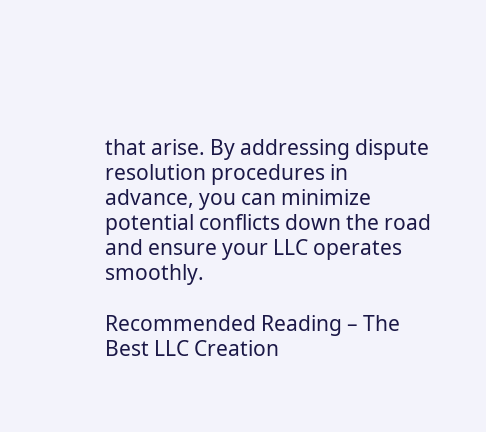that arise. By addressing dispute resolution procedures in advance, you can minimize potential conflicts down the road and ensure your LLC operates smoothly.

Recommended Reading – The Best LLC Creation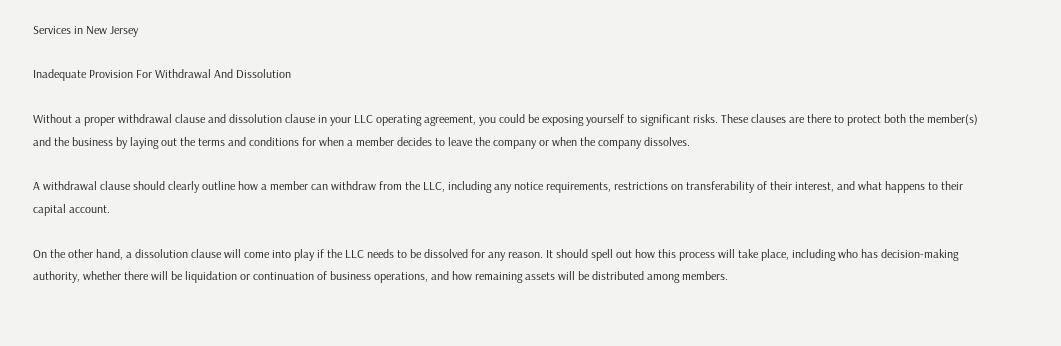Services in New Jersey

Inadequate Provision For Withdrawal And Dissolution

Without a proper withdrawal clause and dissolution clause in your LLC operating agreement, you could be exposing yourself to significant risks. These clauses are there to protect both the member(s) and the business by laying out the terms and conditions for when a member decides to leave the company or when the company dissolves.

A withdrawal clause should clearly outline how a member can withdraw from the LLC, including any notice requirements, restrictions on transferability of their interest, and what happens to their capital account.

On the other hand, a dissolution clause will come into play if the LLC needs to be dissolved for any reason. It should spell out how this process will take place, including who has decision-making authority, whether there will be liquidation or continuation of business operations, and how remaining assets will be distributed among members.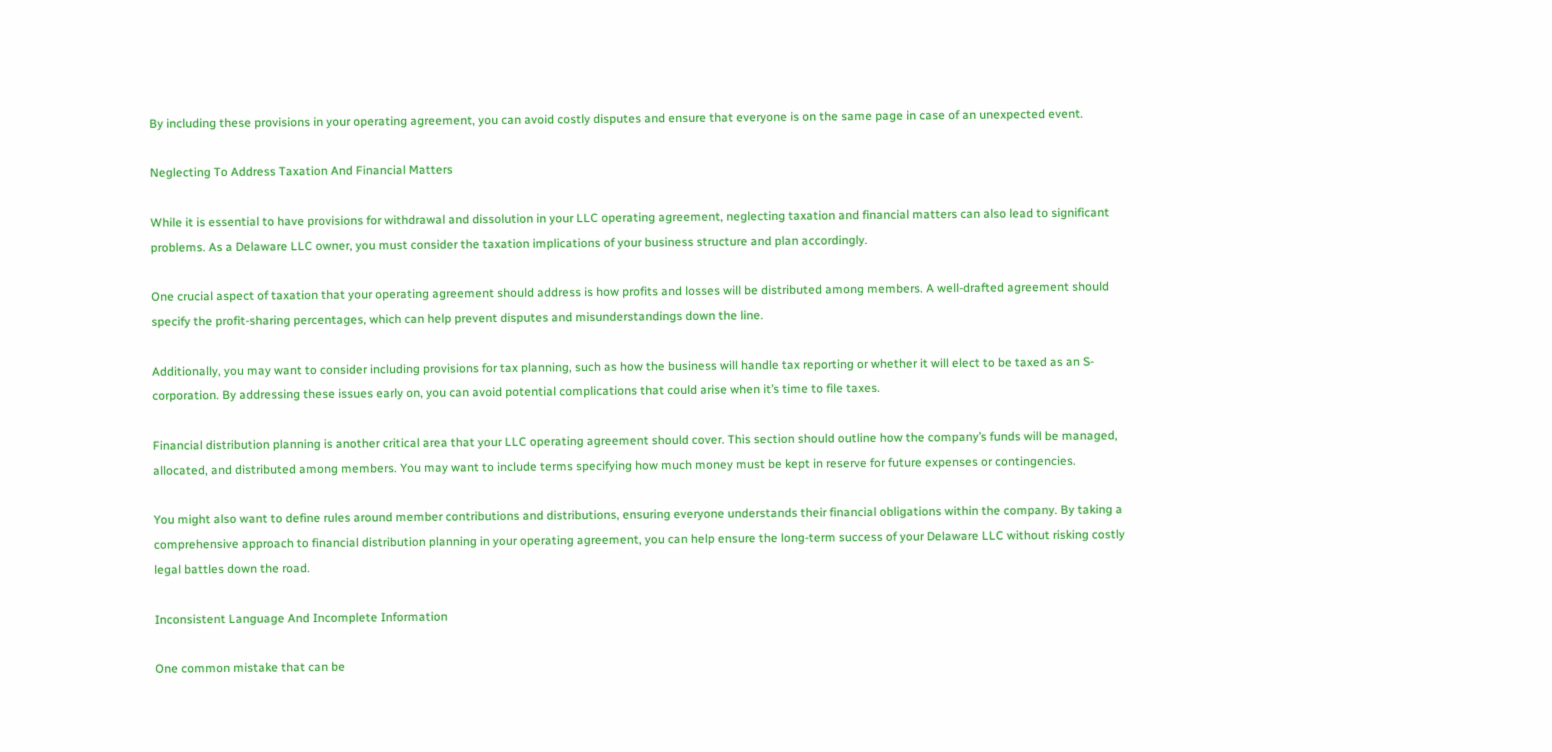By including these provisions in your operating agreement, you can avoid costly disputes and ensure that everyone is on the same page in case of an unexpected event.

Neglecting To Address Taxation And Financial Matters

While it is essential to have provisions for withdrawal and dissolution in your LLC operating agreement, neglecting taxation and financial matters can also lead to significant problems. As a Delaware LLC owner, you must consider the taxation implications of your business structure and plan accordingly.

One crucial aspect of taxation that your operating agreement should address is how profits and losses will be distributed among members. A well-drafted agreement should specify the profit-sharing percentages, which can help prevent disputes and misunderstandings down the line.

Additionally, you may want to consider including provisions for tax planning, such as how the business will handle tax reporting or whether it will elect to be taxed as an S-corporation. By addressing these issues early on, you can avoid potential complications that could arise when it’s time to file taxes.

Financial distribution planning is another critical area that your LLC operating agreement should cover. This section should outline how the company’s funds will be managed, allocated, and distributed among members. You may want to include terms specifying how much money must be kept in reserve for future expenses or contingencies.

You might also want to define rules around member contributions and distributions, ensuring everyone understands their financial obligations within the company. By taking a comprehensive approach to financial distribution planning in your operating agreement, you can help ensure the long-term success of your Delaware LLC without risking costly legal battles down the road.

Inconsistent Language And Incomplete Information

One common mistake that can be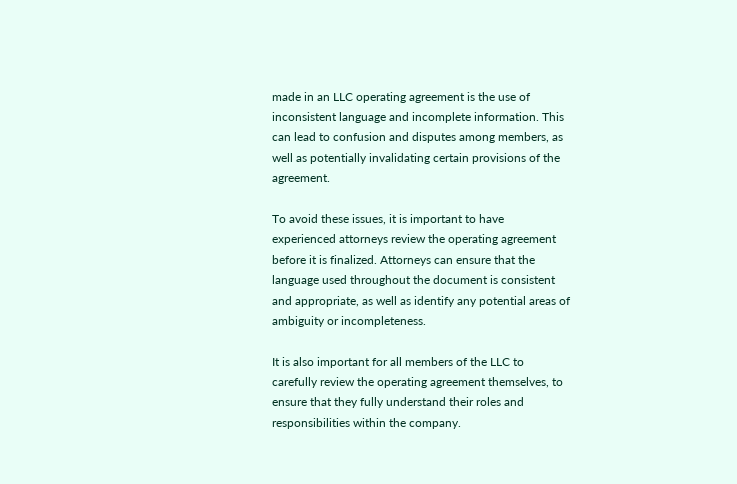made in an LLC operating agreement is the use of inconsistent language and incomplete information. This can lead to confusion and disputes among members, as well as potentially invalidating certain provisions of the agreement.

To avoid these issues, it is important to have experienced attorneys review the operating agreement before it is finalized. Attorneys can ensure that the language used throughout the document is consistent and appropriate, as well as identify any potential areas of ambiguity or incompleteness.

It is also important for all members of the LLC to carefully review the operating agreement themselves, to ensure that they fully understand their roles and responsibilities within the company.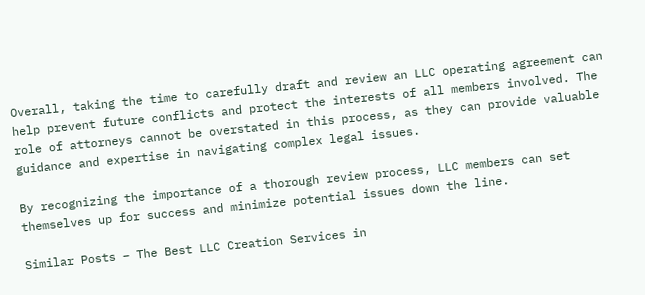Overall, taking the time to carefully draft and review an LLC operating agreement can help prevent future conflicts and protect the interests of all members involved. The role of attorneys cannot be overstated in this process, as they can provide valuable guidance and expertise in navigating complex legal issues.

By recognizing the importance of a thorough review process, LLC members can set themselves up for success and minimize potential issues down the line.

Similar Posts – The Best LLC Creation Services in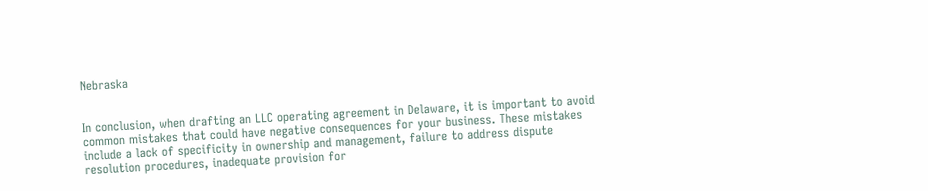Nebraska


In conclusion, when drafting an LLC operating agreement in Delaware, it is important to avoid common mistakes that could have negative consequences for your business. These mistakes include a lack of specificity in ownership and management, failure to address dispute resolution procedures, inadequate provision for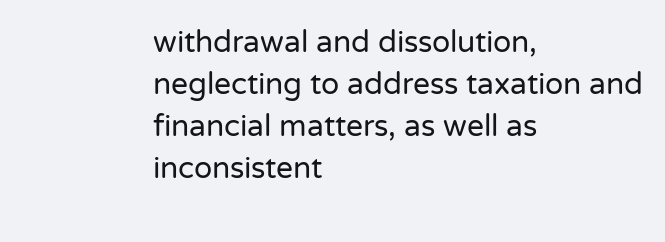withdrawal and dissolution, neglecting to address taxation and financial matters, as well as inconsistent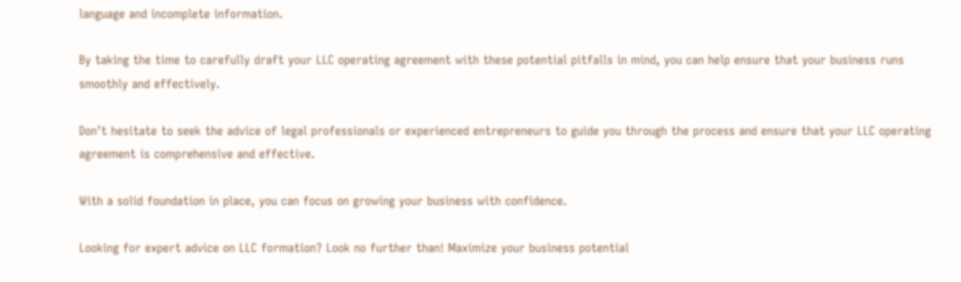language and incomplete information.

By taking the time to carefully draft your LLC operating agreement with these potential pitfalls in mind, you can help ensure that your business runs smoothly and effectively.

Don’t hesitate to seek the advice of legal professionals or experienced entrepreneurs to guide you through the process and ensure that your LLC operating agreement is comprehensive and effective.

With a solid foundation in place, you can focus on growing your business with confidence.

Looking for expert advice on LLC formation? Look no further than! Maximize your business potential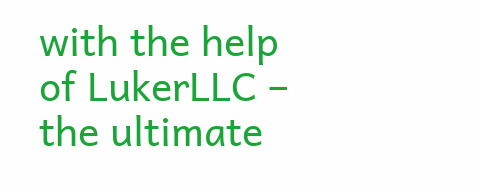with the help of LukerLLC – the ultimate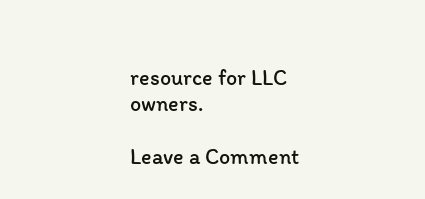resource for LLC owners.

Leave a Comment